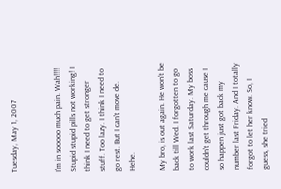Tuesday, May 1, 2007


I'm in sooooo much pain. Wah!!!! Stupid stupid pills not working! I think I need to get stronger stuff. Too lazy. I think I need to go rest. But I can't move de. Hehe.

My bro, is out again. He won't be back till Wed. I forgotten to go to work last Saturday. My boss couldn't get through me cause I so happen just got back my number last Friday. And I totally forgot to let her know. So, I guess, she tried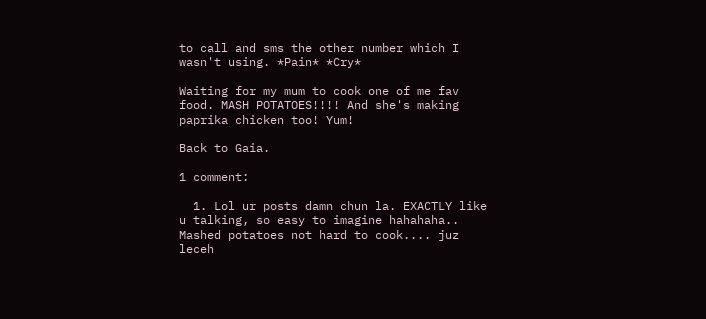to call and sms the other number which I wasn't using. *Pain* *Cry*

Waiting for my mum to cook one of me fav food. MASH POTATOES!!!! And she's making paprika chicken too! Yum!

Back to Gaia.

1 comment:

  1. Lol ur posts damn chun la. EXACTLY like u talking, so easy to imagine hahahaha.. Mashed potatoes not hard to cook.... juz leceh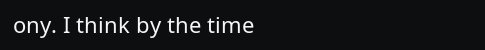ony. I think by the time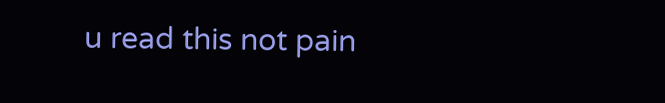u read this not pain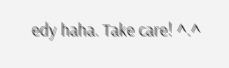edy haha. Take care! ^.^